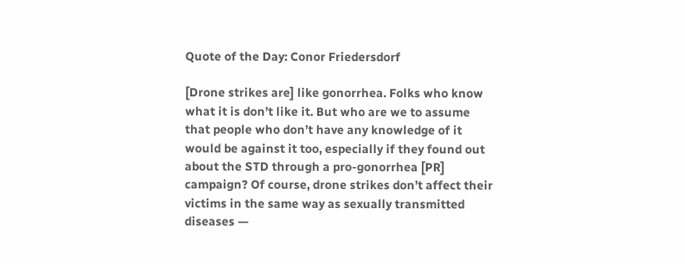Quote of the Day: Conor Friedersdorf

[Drone strikes are] like gonorrhea. Folks who know what it is don’t like it. But who are we to assume that people who don’t have any knowledge of it would be against it too, especially if they found out about the STD through a pro-gonorrhea [PR] campaign? Of course, drone strikes don’t affect their victims in the same way as sexually transmitted diseases —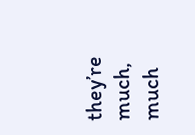they’re much, much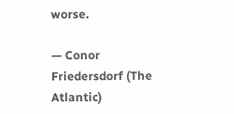worse.

— Conor Friedersdorf (The Atlantic)